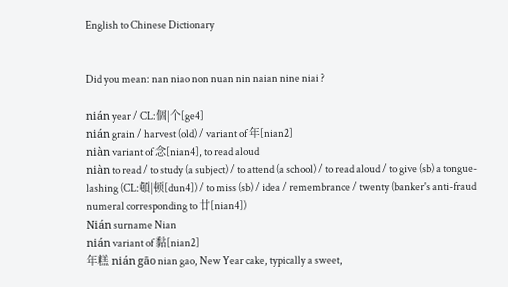English to Chinese Dictionary


Did you mean: nan niao non nuan nin naian nine niai ?

nián year / CL:個|个[ge4]
nián grain / harvest (old) / variant of 年[nian2]
niàn variant of 念[nian4], to read aloud
niàn to read / to study (a subject) / to attend (a school) / to read aloud / to give (sb) a tongue-lashing (CL:頓|顿[dun4]) / to miss (sb) / idea / remembrance / twenty (banker's anti-fraud numeral corresponding to 廿[nian4])
Nián surname Nian
nián variant of 黏[nian2]
年糕 nián gāo nian gao, New Year cake, typically a sweet,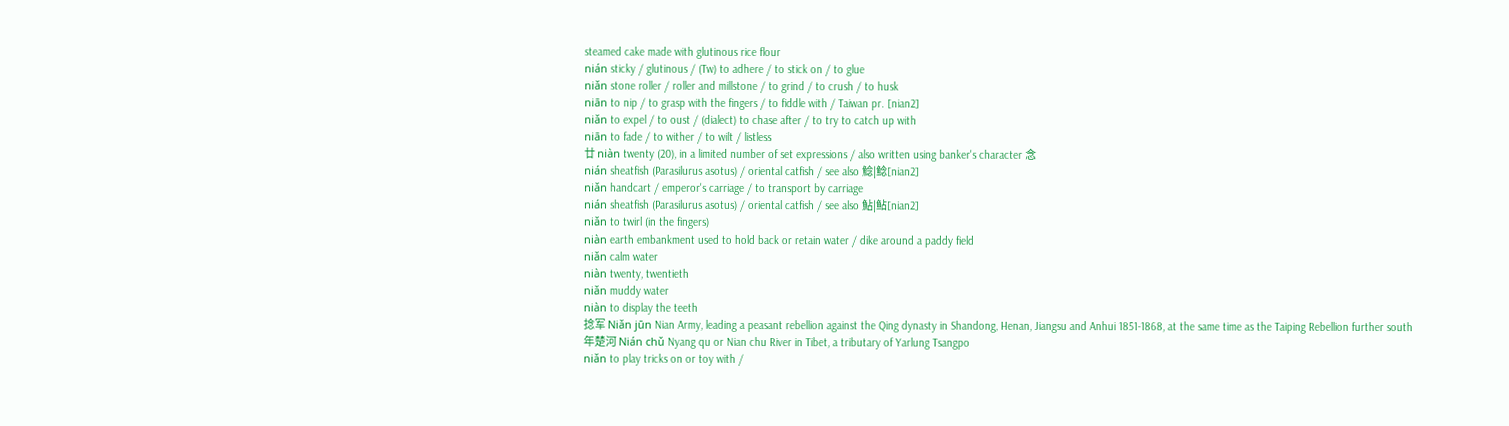steamed cake made with glutinous rice flour
nián sticky / glutinous / (Tw) to adhere / to stick on / to glue
niǎn stone roller / roller and millstone / to grind / to crush / to husk
niān to nip / to grasp with the fingers / to fiddle with / Taiwan pr. [nian2]
niǎn to expel / to oust / (dialect) to chase after / to try to catch up with
niān to fade / to wither / to wilt / listless
廿 niàn twenty (20), in a limited number of set expressions / also written using banker's character 念
nián sheatfish (Parasilurus asotus) / oriental catfish / see also 鯰|鲶[nian2]
niǎn handcart / emperor's carriage / to transport by carriage
nián sheatfish (Parasilurus asotus) / oriental catfish / see also 鮎|鲇[nian2]
niǎn to twirl (in the fingers)
niàn earth embankment used to hold back or retain water / dike around a paddy field
niǎn calm water
niàn twenty, twentieth
niǎn muddy water
niàn to display the teeth
捻军 Niǎn jūn Nian Army, leading a peasant rebellion against the Qing dynasty in Shandong, Henan, Jiangsu and Anhui 1851-1868, at the same time as the Taiping Rebellion further south
年楚河 Nián chǔ Nyang qu or Nian chu River in Tibet, a tributary of Yarlung Tsangpo
niǎn to play tricks on or toy with /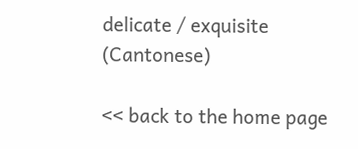delicate / exquisite (Cantonese)

<< back to the home page